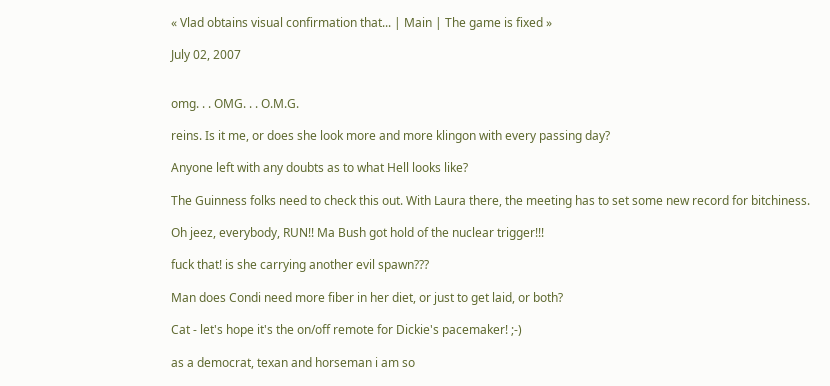« Vlad obtains visual confirmation that... | Main | The game is fixed »

July 02, 2007


omg. . . OMG. . . O.M.G.

reins. Is it me, or does she look more and more klingon with every passing day?

Anyone left with any doubts as to what Hell looks like?

The Guinness folks need to check this out. With Laura there, the meeting has to set some new record for bitchiness.

Oh jeez, everybody, RUN!! Ma Bush got hold of the nuclear trigger!!!

fuck that! is she carrying another evil spawn???

Man does Condi need more fiber in her diet, or just to get laid, or both?

Cat - let's hope it's the on/off remote for Dickie's pacemaker! ;-)

as a democrat, texan and horseman i am so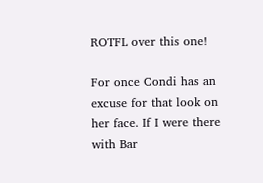ROTFL over this one!

For once Condi has an excuse for that look on her face. If I were there with Bar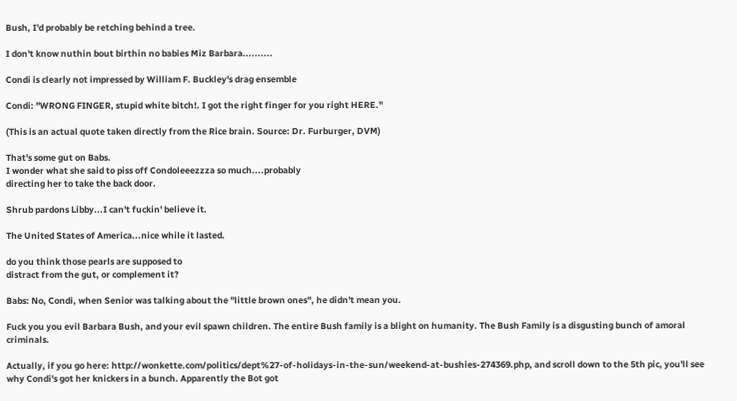Bush, I'd probably be retching behind a tree.

I don't know nuthin bout birthin no babies Miz Barbara..........

Condi is clearly not impressed by William F. Buckley's drag ensemble

Condi: "WRONG FINGER, stupid white bitch!. I got the right finger for you right HERE."

(This is an actual quote taken directly from the Rice brain. Source: Dr. Furburger, DVM)

That's some gut on Babs.
I wonder what she said to piss off Condoleeezzza so much....probably
directing her to take the back door.

Shrub pardons Libby...I can't fuckin' believe it.

The United States of America...nice while it lasted.

do you think those pearls are supposed to
distract from the gut, or complement it?

Babs: No, Condi, when Senior was talking about the "little brown ones", he didn't mean you.

Fuck you you evil Barbara Bush, and your evil spawn children. The entire Bush family is a blight on humanity. The Bush Family is a disgusting bunch of amoral criminals.

Actually, if you go here: http://wonkette.com/politics/dept%27-of-holidays-in-the-sun/weekend-at-bushies-274369.php, and scroll down to the 5th pic, you'll see why Condi's got her knickers in a bunch. Apparently the Bot got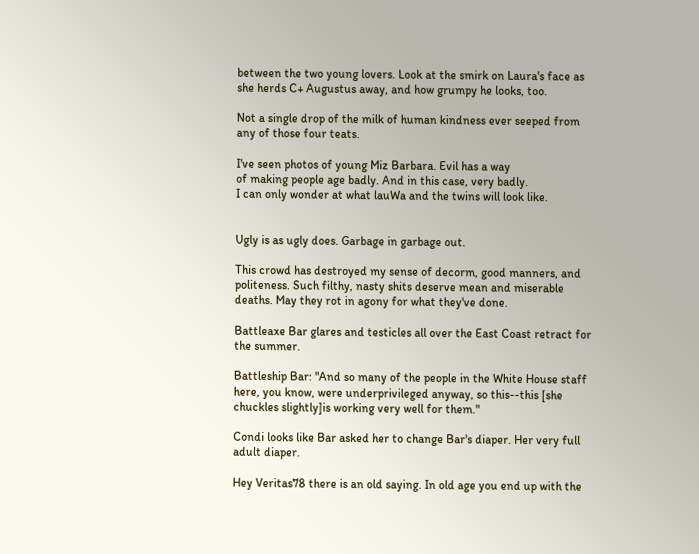between the two young lovers. Look at the smirk on Laura's face as she herds C+ Augustus away, and how grumpy he looks, too.

Not a single drop of the milk of human kindness ever seeped from any of those four teats.

I've seen photos of young Miz Barbara. Evil has a way
of making people age badly. And in this case, very badly.
I can only wonder at what lauWa and the twins will look like.


Ugly is as ugly does. Garbage in garbage out.

This crowd has destroyed my sense of decorm, good manners, and politeness. Such filthy, nasty shits deserve mean and miserable deaths. May they rot in agony for what they've done.

Battleaxe Bar glares and testicles all over the East Coast retract for the summer.

Battleship Bar: "And so many of the people in the White House staff here, you know, were underprivileged anyway, so this--this [she chuckles slightly]is working very well for them."

Condi looks like Bar asked her to change Bar's diaper. Her very full adult diaper.

Hey Veritas78 there is an old saying. In old age you end up with the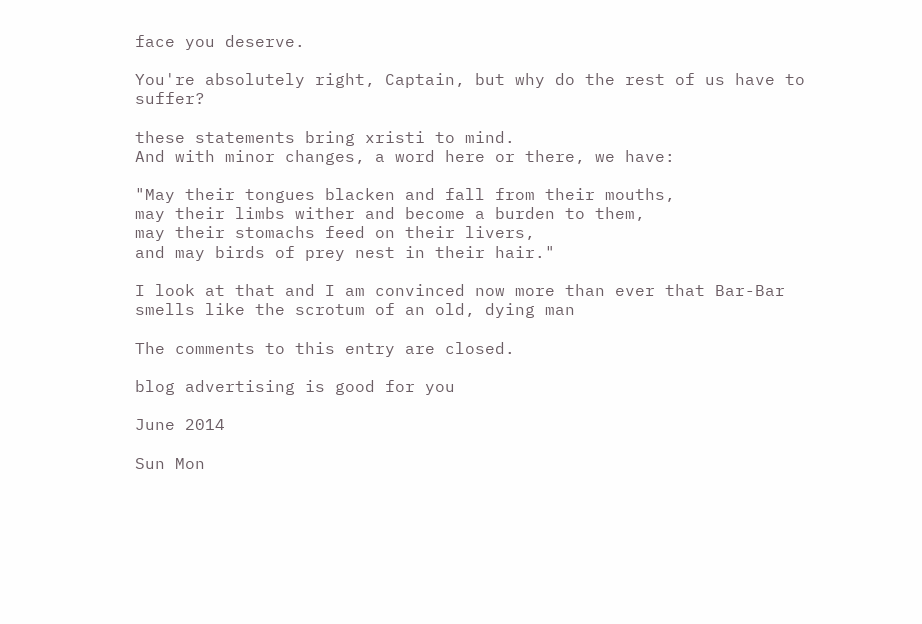face you deserve.

You're absolutely right, Captain, but why do the rest of us have to suffer?

these statements bring xristi to mind.
And with minor changes, a word here or there, we have:

"May their tongues blacken and fall from their mouths,
may their limbs wither and become a burden to them,
may their stomachs feed on their livers,
and may birds of prey nest in their hair."

I look at that and I am convinced now more than ever that Bar-Bar smells like the scrotum of an old, dying man

The comments to this entry are closed.

blog advertising is good for you

June 2014

Sun Mon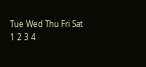Tue Wed Thu Fri Sat
1 2 3 4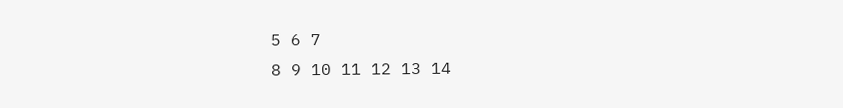5 6 7
8 9 10 11 12 13 14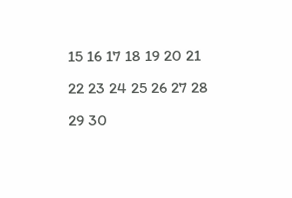15 16 17 18 19 20 21
22 23 24 25 26 27 28
29 30